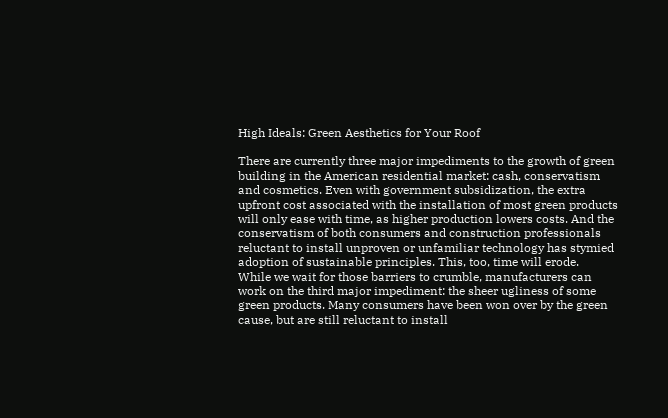High Ideals: Green Aesthetics for Your Roof

There are currently three major impediments to the growth of green building in the American residential market: cash, conservatism and cosmetics. Even with government subsidization, the extra upfront cost associated with the installation of most green products will only ease with time, as higher production lowers costs. And the conservatism of both consumers and construction professionals reluctant to install unproven or unfamiliar technology has stymied adoption of sustainable principles. This, too, time will erode.
While we wait for those barriers to crumble, manufacturers can work on the third major impediment: the sheer ugliness of some green products. Many consumers have been won over by the green cause, but are still reluctant to install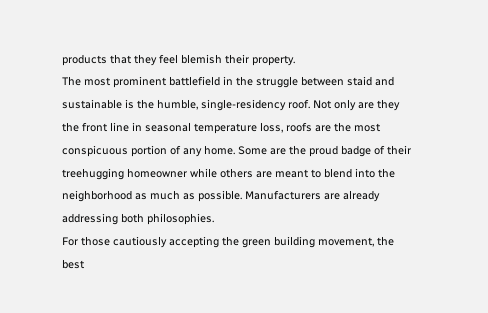products that they feel blemish their property.
The most prominent battlefield in the struggle between staid and sustainable is the humble, single-residency roof. Not only are they the front line in seasonal temperature loss, roofs are the most conspicuous portion of any home. Some are the proud badge of their treehugging homeowner while others are meant to blend into the neighborhood as much as possible. Manufacturers are already addressing both philosophies.
For those cautiously accepting the green building movement, the best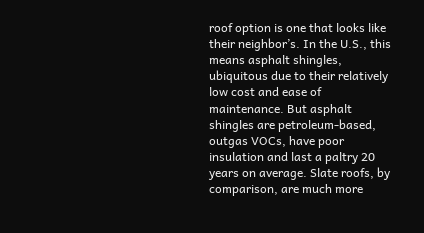roof option is one that looks like their neighbor’s. In the U.S., this means asphalt shingles, ubiquitous due to their relatively low cost and ease of maintenance. But asphalt shingles are petroleum-based, outgas VOCs, have poor insulation and last a paltry 20 years on average. Slate roofs, by comparison, are much more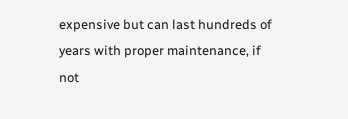expensive but can last hundreds of years with proper maintenance, if not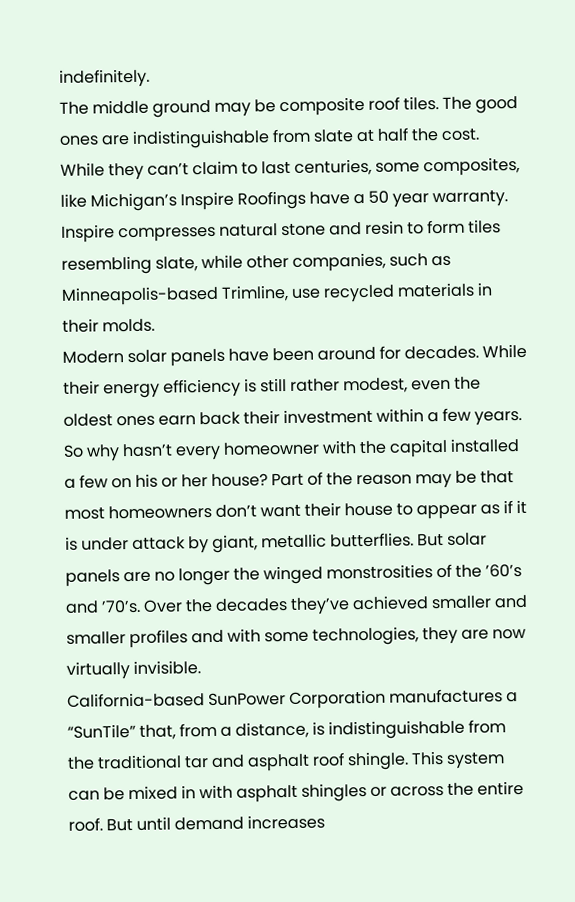indefinitely.
The middle ground may be composite roof tiles. The good ones are indistinguishable from slate at half the cost. While they can’t claim to last centuries, some composites, like Michigan’s Inspire Roofings have a 50 year warranty. Inspire compresses natural stone and resin to form tiles resembling slate, while other companies, such as Minneapolis-based Trimline, use recycled materials in their molds.
Modern solar panels have been around for decades. While their energy efficiency is still rather modest, even the oldest ones earn back their investment within a few years. So why hasn’t every homeowner with the capital installed a few on his or her house? Part of the reason may be that most homeowners don’t want their house to appear as if it is under attack by giant, metallic butterflies. But solar panels are no longer the winged monstrosities of the ’60’s and ’70’s. Over the decades they’ve achieved smaller and smaller profiles and with some technologies, they are now virtually invisible.
California-based SunPower Corporation manufactures a “SunTile” that, from a distance, is indistinguishable from the traditional tar and asphalt roof shingle. This system can be mixed in with asphalt shingles or across the entire roof. But until demand increases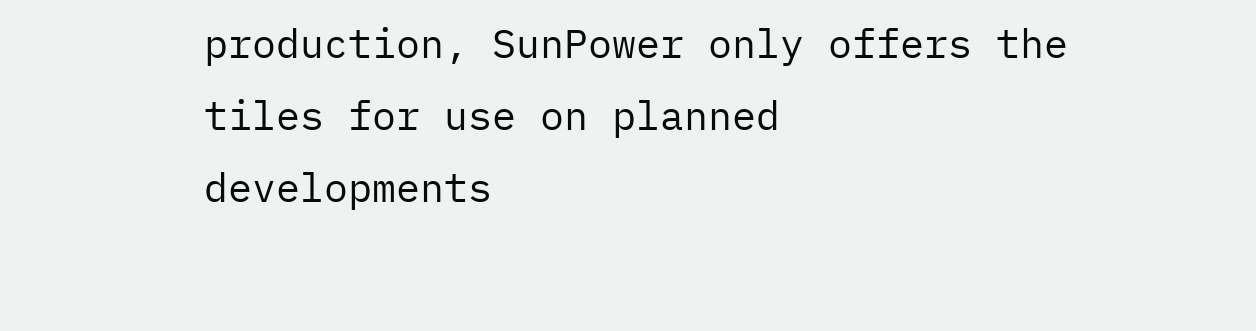production, SunPower only offers the tiles for use on planned developments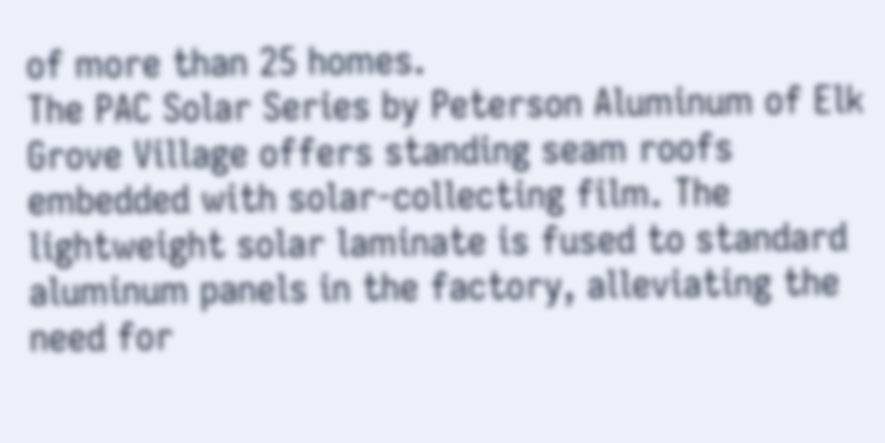of more than 25 homes.
The PAC Solar Series by Peterson Aluminum of Elk Grove Village offers standing seam roofs embedded with solar-collecting film. The lightweight solar laminate is fused to standard aluminum panels in the factory, alleviating the need for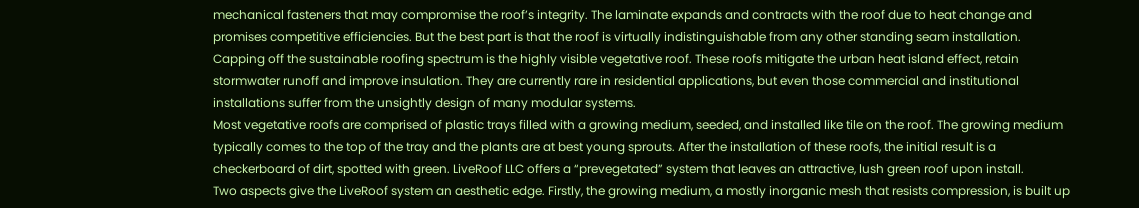mechanical fasteners that may compromise the roof’s integrity. The laminate expands and contracts with the roof due to heat change and promises competitive efficiencies. But the best part is that the roof is virtually indistinguishable from any other standing seam installation.
Capping off the sustainable roofing spectrum is the highly visible vegetative roof. These roofs mitigate the urban heat island effect, retain stormwater runoff and improve insulation. They are currently rare in residential applications, but even those commercial and institutional installations suffer from the unsightly design of many modular systems.
Most vegetative roofs are comprised of plastic trays filled with a growing medium, seeded, and installed like tile on the roof. The growing medium typically comes to the top of the tray and the plants are at best young sprouts. After the installation of these roofs, the initial result is a checkerboard of dirt, spotted with green. LiveRoof LLC offers a “prevegetated” system that leaves an attractive, lush green roof upon install.
Two aspects give the LiveRoof system an aesthetic edge. Firstly, the growing medium, a mostly inorganic mesh that resists compression, is built up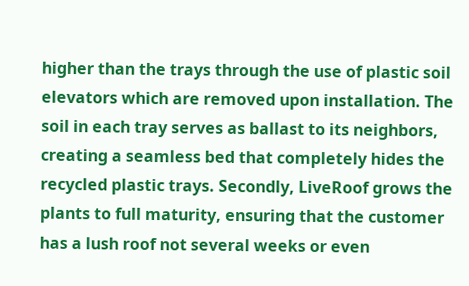higher than the trays through the use of plastic soil elevators which are removed upon installation. The soil in each tray serves as ballast to its neighbors, creating a seamless bed that completely hides the recycled plastic trays. Secondly, LiveRoof grows the plants to full maturity, ensuring that the customer has a lush roof not several weeks or even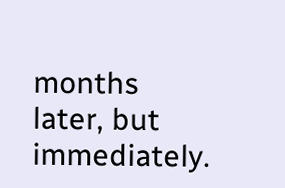months later, but immediately.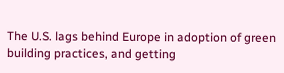The U.S. lags behind Europe in adoption of green building practices, and getting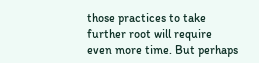those practices to take further root will require even more time. But perhaps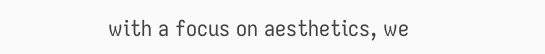with a focus on aesthetics, we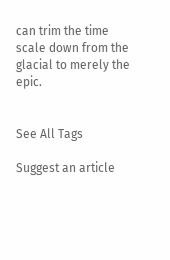can trim the time scale down from the glacial to merely the epic.


See All Tags

Suggest an article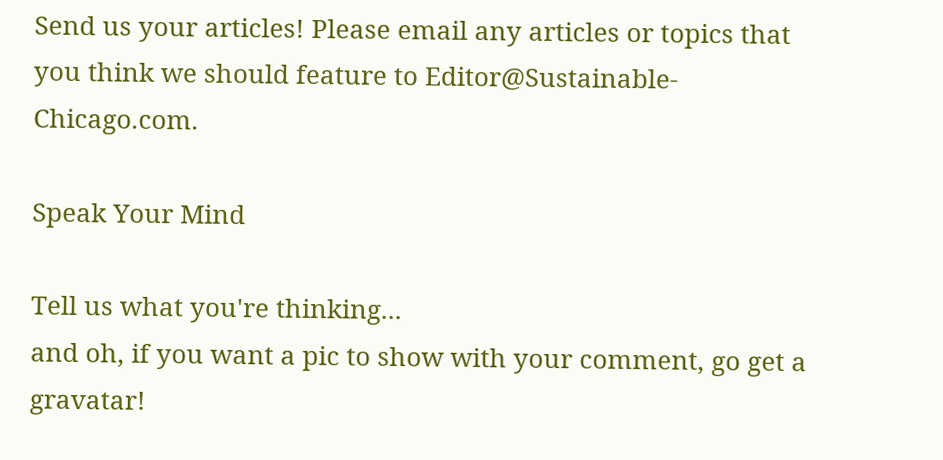Send us your articles! Please email any articles or topics that you think we should feature to Editor@Sustainable-Chicago.com.

Speak Your Mind

Tell us what you're thinking...
and oh, if you want a pic to show with your comment, go get a gravatar!